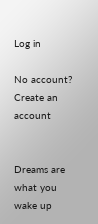Log in

No account? Create an account


Dreams are what you wake up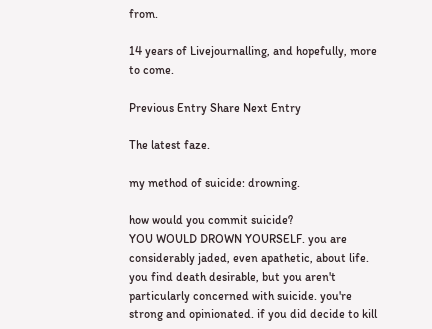from.

14 years of Livejournalling, and hopefully, more to come.

Previous Entry Share Next Entry

The latest faze.

my method of suicide: drowning.

how would you commit suicide?
YOU WOULD DROWN YOURSELF. you are considerably jaded, even apathetic, about life. you find death desirable, but you aren't particularly concerned with suicide. you're strong and opinionated. if you did decide to kill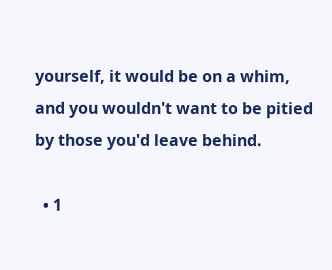yourself, it would be on a whim, and you wouldn't want to be pitied by those you'd leave behind.

  • 1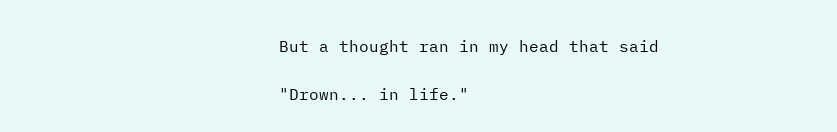But a thought ran in my head that said

"Drown... in life."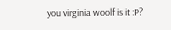you virginia woolf is it :P?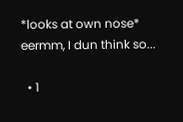*looks at own nose*
eermm, I dun think so...

  • 1